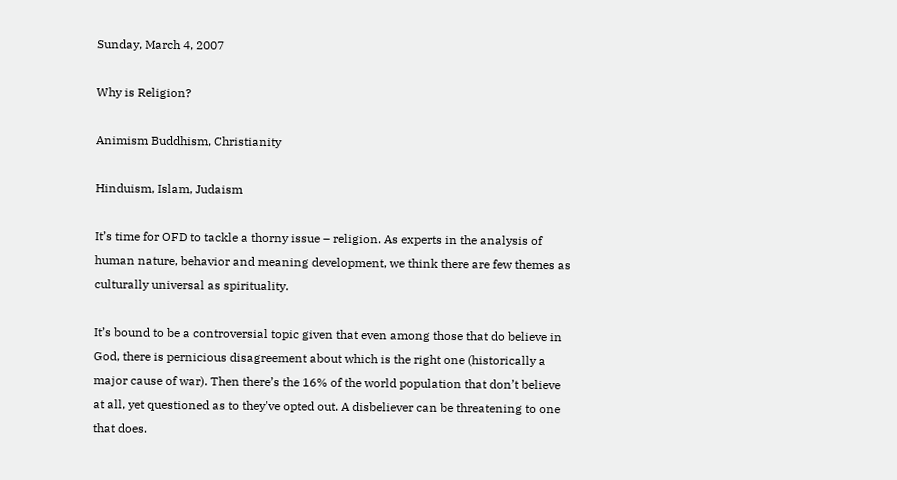Sunday, March 4, 2007

Why is Religion?

Animism Buddhism, Christianity

Hinduism, Islam, Judaism

It’s time for OFD to tackle a thorny issue – religion. As experts in the analysis of human nature, behavior and meaning development, we think there are few themes as culturally universal as spirituality.

It’s bound to be a controversial topic given that even among those that do believe in God, there is pernicious disagreement about which is the right one (historically a major cause of war). Then there’s the 16% of the world population that don’t believe at all, yet questioned as to they've opted out. A disbeliever can be threatening to one that does.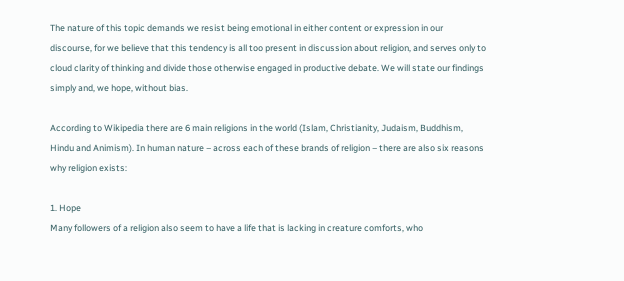The nature of this topic demands we resist being emotional in either content or expression in our discourse, for we believe that this tendency is all too present in discussion about religion, and serves only to cloud clarity of thinking and divide those otherwise engaged in productive debate. We will state our findings simply and, we hope, without bias.

According to Wikipedia there are 6 main religions in the world (Islam, Christianity, Judaism, Buddhism, Hindu and Animism). In human nature – across each of these brands of religion – there are also six reasons why religion exists:

1. Hope
Many followers of a religion also seem to have a life that is lacking in creature comforts, who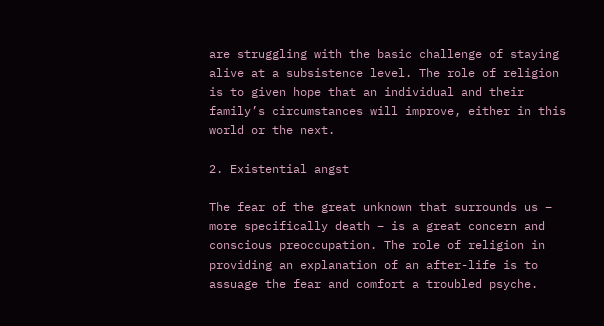are struggling with the basic challenge of staying alive at a subsistence level. The role of religion is to given hope that an individual and their family’s circumstances will improve, either in this world or the next.

2. Existential angst

The fear of the great unknown that surrounds us – more specifically death – is a great concern and conscious preoccupation. The role of religion in providing an explanation of an after-life is to assuage the fear and comfort a troubled psyche.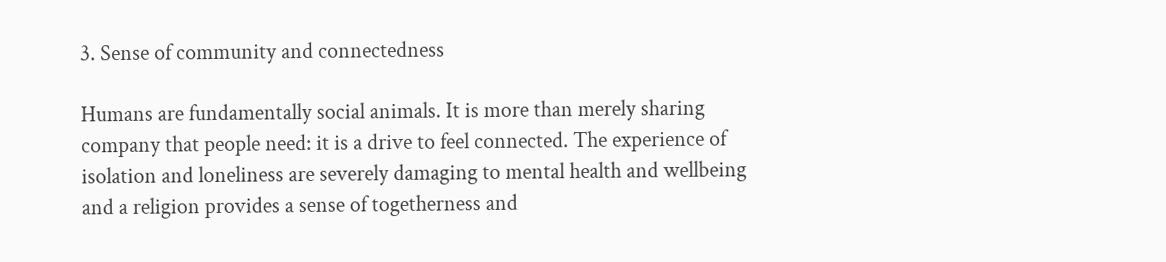3. Sense of community and connectedness

Humans are fundamentally social animals. It is more than merely sharing company that people need: it is a drive to feel connected. The experience of isolation and loneliness are severely damaging to mental health and wellbeing and a religion provides a sense of togetherness and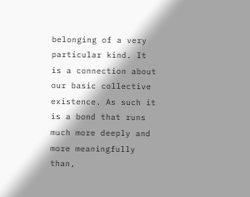belonging of a very particular kind. It is a connection about our basic collective existence. As such it is a bond that runs much more deeply and more meaningfully than,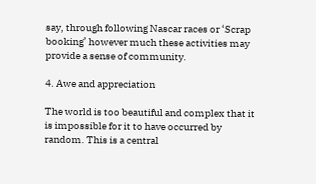say, through following Nascar races or ‘Scrap booking’ however much these activities may provide a sense of community.

4. Awe and appreciation

The world is too beautiful and complex that it is impossible for it to have occurred by random. This is a central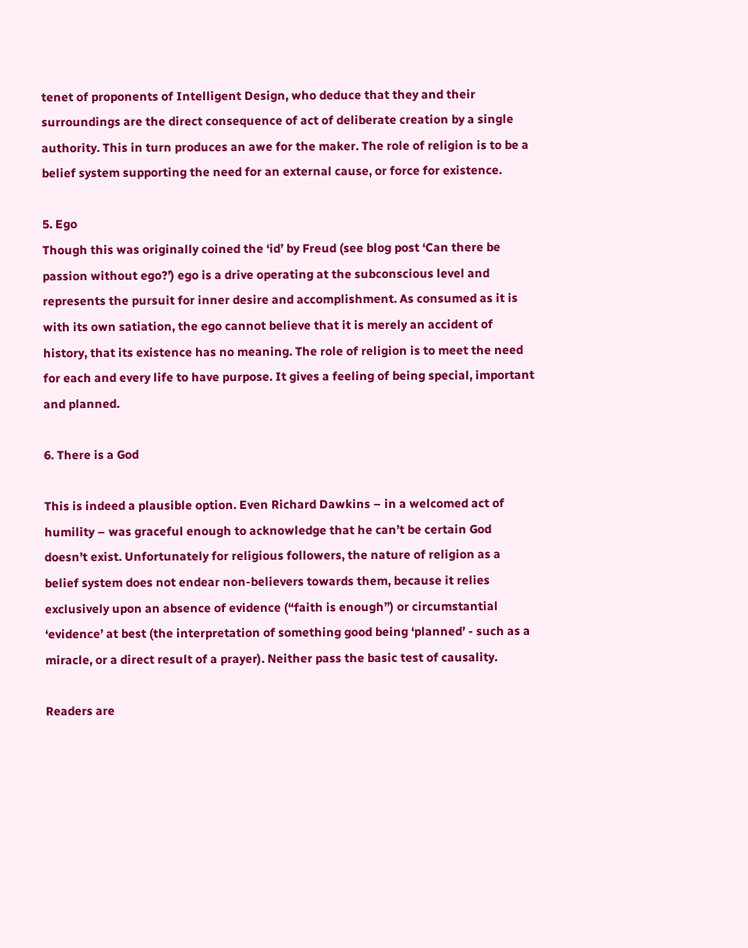tenet of proponents of Intelligent Design, who deduce that they and their surroundings are the direct consequence of act of deliberate creation by a single authority. This in turn produces an awe for the maker. The role of religion is to be a belief system supporting the need for an external cause, or force for existence.

5. Ego
Though this was originally coined the ‘id’ by Freud (see blog post ‘Can there be passion without ego?’) ego is a drive operating at the subconscious level and represents the pursuit for inner desire and accomplishment. As consumed as it is with its own satiation, the ego cannot believe that it is merely an accident of history, that its existence has no meaning. The role of religion is to meet the need for each and every life to have purpose. It gives a feeling of being special, important and planned.

6. There is a God

This is indeed a plausible option. Even Richard Dawkins – in a welcomed act of humility – was graceful enough to acknowledge that he can’t be certain God doesn’t exist. Unfortunately for religious followers, the nature of religion as a belief system does not endear non-believers towards them, because it relies exclusively upon an absence of evidence (“faith is enough”) or circumstantial ‘evidence’ at best (the interpretation of something good being ‘planned’ - such as a miracle, or a direct result of a prayer). Neither pass the basic test of causality.

Readers are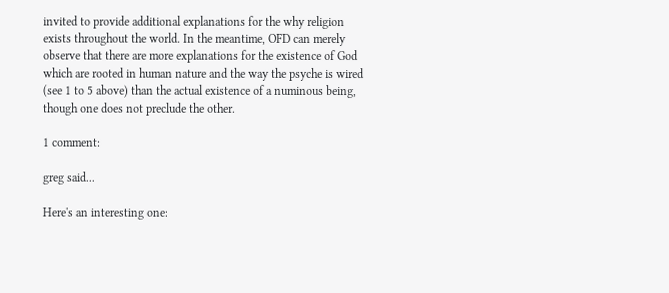invited to provide additional explanations for the why religion exists throughout the world. In the meantime, OFD can merely observe that there are more explanations for the existence of God which are rooted in human nature and the way the psyche is wired (see 1 to 5 above) than the actual existence of a numinous being, though one does not preclude the other.

1 comment:

greg said...

Here's an interesting one: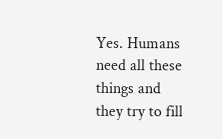Yes. Humans need all these things and they try to fill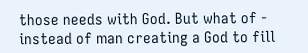those needs with God. But what of - instead of man creating a God to fill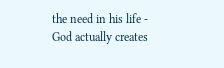the need in his life - God actually creates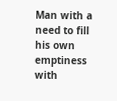Man with a need to fill his own emptiness with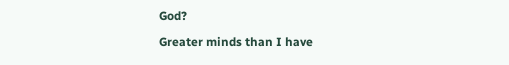God?

Greater minds than I have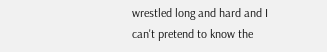wrestled long and hard and I can't pretend to know the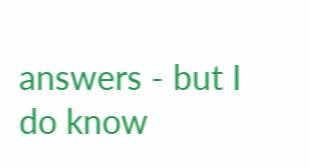answers - but I do know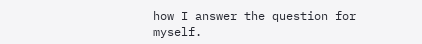how I answer the question for myself.